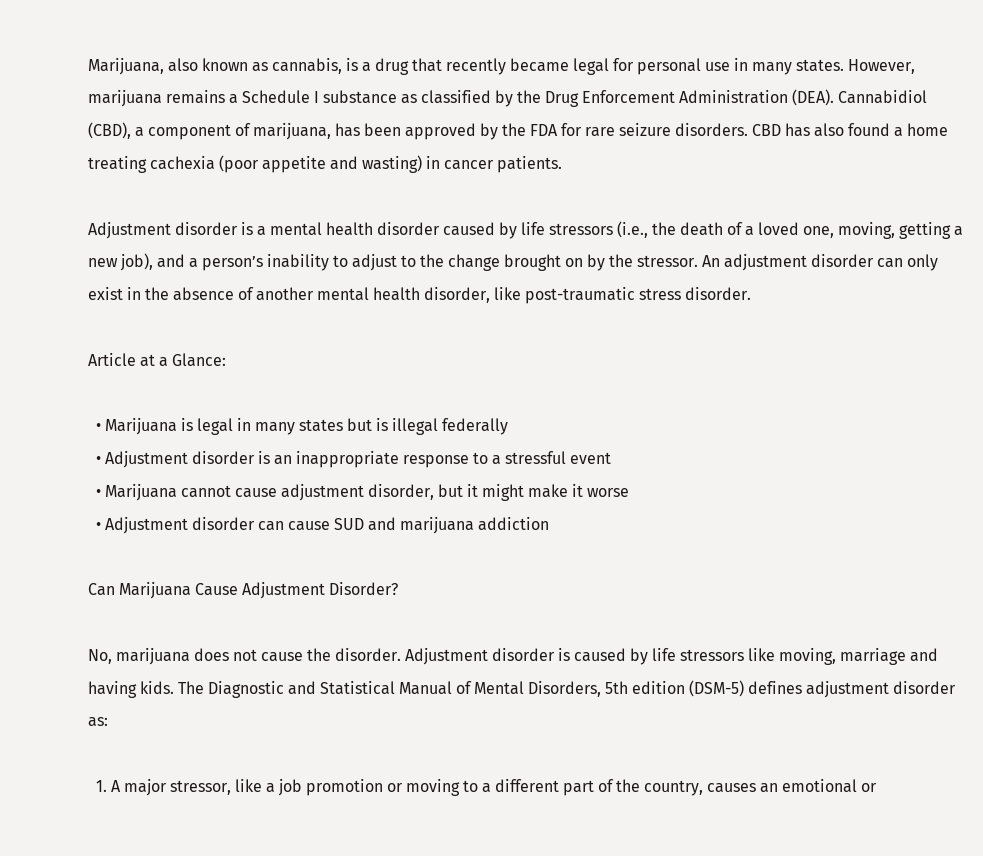Marijuana, also known as cannabis, is a drug that recently became legal for personal use in many states. However, marijuana remains a Schedule I substance as classified by the Drug Enforcement Administration (DEA). Cannabidiol (CBD), a component of marijuana, has been approved by the FDA for rare seizure disorders. CBD has also found a home treating cachexia (poor appetite and wasting) in cancer patients.

Adjustment disorder is a mental health disorder caused by life stressors (i.e., the death of a loved one, moving, getting a new job), and a person’s inability to adjust to the change brought on by the stressor. An adjustment disorder can only exist in the absence of another mental health disorder, like post-traumatic stress disorder.

Article at a Glance:

  • Marijuana is legal in many states but is illegal federally
  • Adjustment disorder is an inappropriate response to a stressful event
  • Marijuana cannot cause adjustment disorder, but it might make it worse
  • Adjustment disorder can cause SUD and marijuana addiction

Can Marijuana Cause Adjustment Disorder?

No, marijuana does not cause the disorder. Adjustment disorder is caused by life stressors like moving, marriage and having kids. The Diagnostic and Statistical Manual of Mental Disorders, 5th edition (DSM-5) defines adjustment disorder as:

  1. A major stressor, like a job promotion or moving to a different part of the country, causes an emotional or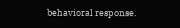behavioral response.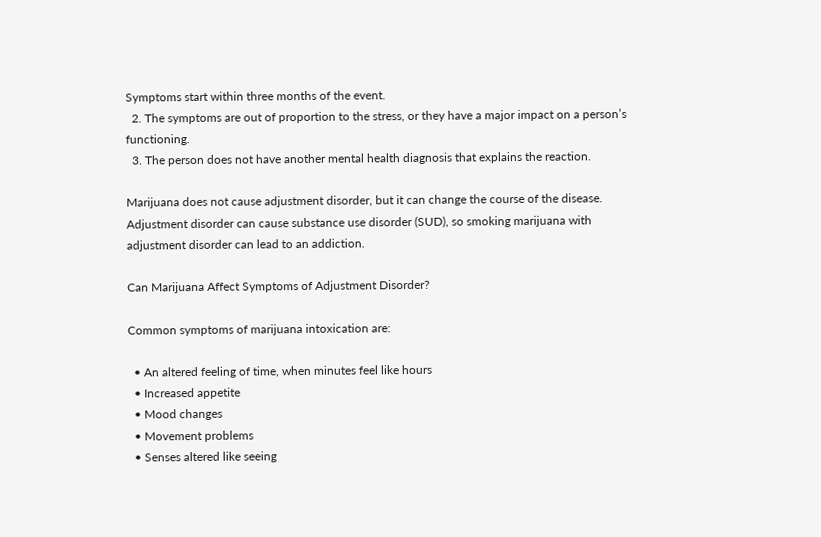Symptoms start within three months of the event.
  2. The symptoms are out of proportion to the stress, or they have a major impact on a person’s functioning.
  3. The person does not have another mental health diagnosis that explains the reaction.

Marijuana does not cause adjustment disorder, but it can change the course of the disease. Adjustment disorder can cause substance use disorder (SUD), so smoking marijuana with adjustment disorder can lead to an addiction.

Can Marijuana Affect Symptoms of Adjustment Disorder?

Common symptoms of marijuana intoxication are:

  • An altered feeling of time, when minutes feel like hours
  • Increased appetite
  • Mood changes
  • Movement problems
  • Senses altered like seeing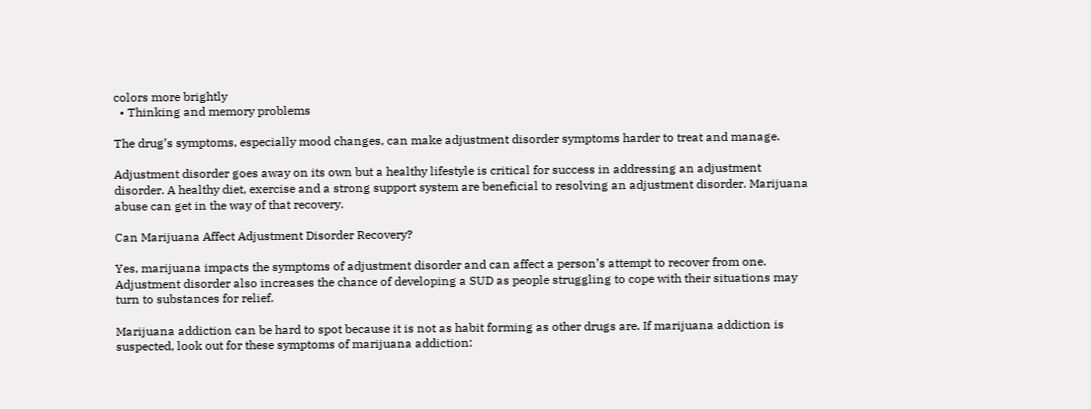colors more brightly
  • Thinking and memory problems

The drug’s symptoms, especially mood changes, can make adjustment disorder symptoms harder to treat and manage.

Adjustment disorder goes away on its own but a healthy lifestyle is critical for success in addressing an adjustment disorder. A healthy diet, exercise and a strong support system are beneficial to resolving an adjustment disorder. Marijuana abuse can get in the way of that recovery.

Can Marijuana Affect Adjustment Disorder Recovery?

Yes, marijuana impacts the symptoms of adjustment disorder and can affect a person’s attempt to recover from one. Adjustment disorder also increases the chance of developing a SUD as people struggling to cope with their situations may turn to substances for relief.

Marijuana addiction can be hard to spot because it is not as habit forming as other drugs are. If marijuana addiction is suspected, look out for these symptoms of marijuana addiction: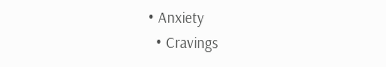• Anxiety
  • Cravings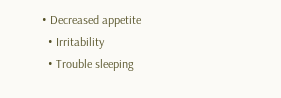• Decreased appetite
  • Irritability
  • Trouble sleeping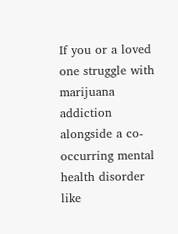If you or a loved one struggle with marijuana addiction alongside a co-occurring mental health disorder like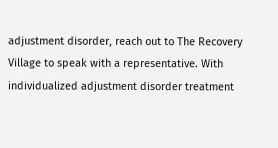adjustment disorder, reach out to The Recovery Village to speak with a representative. With individualized adjustment disorder treatment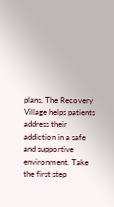plans, The Recovery Village helps patients address their addiction in a safe and supportive environment. Take the first step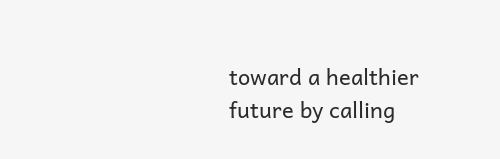toward a healthier future by calling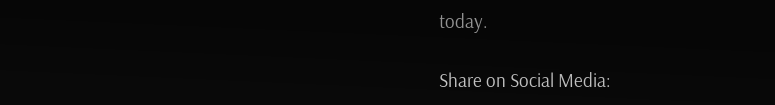today.

Share on Social Media: